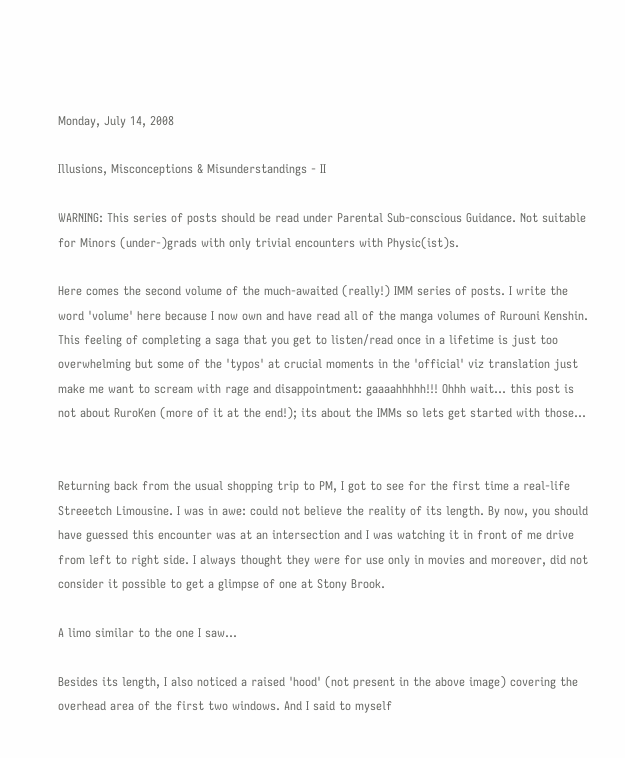Monday, July 14, 2008

Illusions, Misconceptions & Misunderstandings - II

WARNING: This series of posts should be read under Parental Sub-conscious Guidance. Not suitable for Minors (under-)grads with only trivial encounters with Physic(ist)s.

Here comes the second volume of the much-awaited (really!) IMM series of posts. I write the word 'volume' here because I now own and have read all of the manga volumes of Rurouni Kenshin. This feeling of completing a saga that you get to listen/read once in a lifetime is just too overwhelming but some of the 'typos' at crucial moments in the 'official' viz translation just make me want to scream with rage and disappointment: gaaaahhhhh!!! Ohhh wait... this post is not about RuroKen (more of it at the end!); its about the IMMs so lets get started with those...


Returning back from the usual shopping trip to PM, I got to see for the first time a real-life Streeetch Limousine. I was in awe: could not believe the reality of its length. By now, you should have guessed this encounter was at an intersection and I was watching it in front of me drive from left to right side. I always thought they were for use only in movies and moreover, did not consider it possible to get a glimpse of one at Stony Brook.

A limo similar to the one I saw...

Besides its length, I also noticed a raised 'hood' (not present in the above image) covering the overhead area of the first two windows. And I said to myself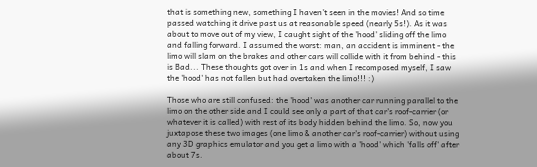that is something new, something I haven't seen in the movies! And so time passed watching it drive past us at reasonable speed (nearly 5s!). As it was about to move out of my view, I caught sight of the 'hood' sliding off the limo and falling forward. I assumed the worst: man, an accident is imminent - the limo will slam on the brakes and other cars will collide with it from behind - this is Bad... These thoughts got over in 1s and when I recomposed myself, I saw the 'hood' has not fallen but had overtaken the limo!!! :)

Those who are still confused: the 'hood' was another car running parallel to the limo on the other side and I could see only a part of that car's roof-carrier (or whatever it is called) with rest of its body hidden behind the limo. So, now you juxtapose these two images (one limo & another car's roof-carrier) without using any 3D graphics emulator and you get a limo with a 'hood' which 'falls off' after about 7s.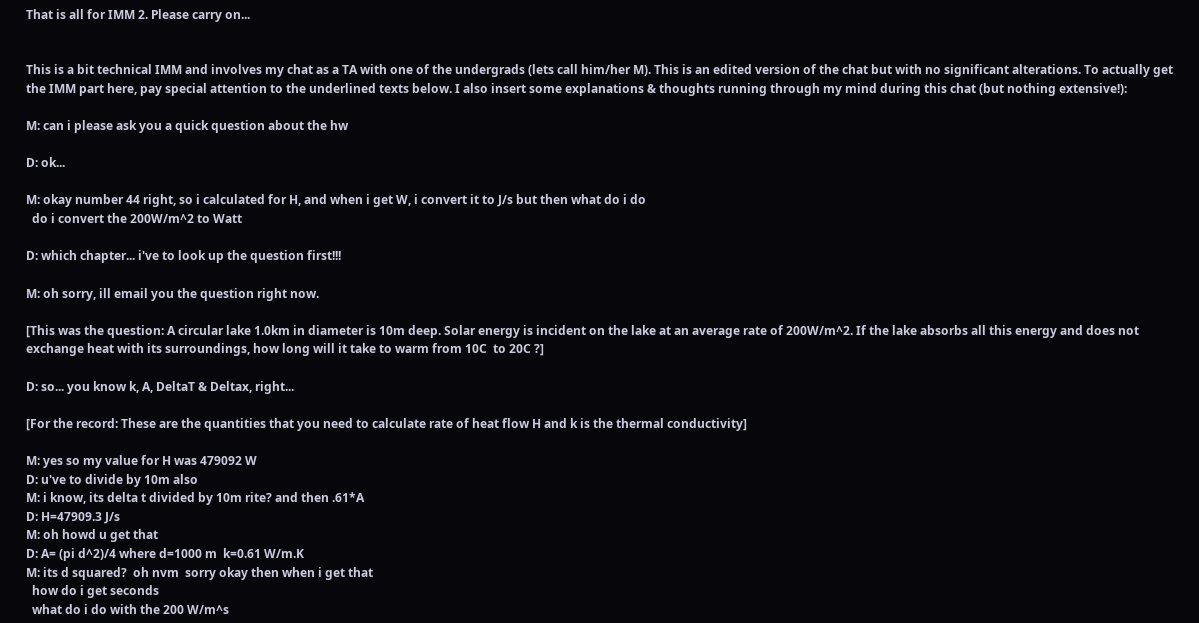That is all for IMM 2. Please carry on...


This is a bit technical IMM and involves my chat as a TA with one of the undergrads (lets call him/her M). This is an edited version of the chat but with no significant alterations. To actually get the IMM part here, pay special attention to the underlined texts below. I also insert some explanations & thoughts running through my mind during this chat (but nothing extensive!):

M: can i please ask you a quick question about the hw

D: ok...

M: okay number 44 right, so i calculated for H, and when i get W, i convert it to J/s but then what do i do
  do i convert the 200W/m^2 to Watt

D: which chapter... i've to look up the question first!!!

M: oh sorry, ill email you the question right now.

[This was the question: A circular lake 1.0km in diameter is 10m deep. Solar energy is incident on the lake at an average rate of 200W/m^2. If the lake absorbs all this energy and does not exchange heat with its surroundings, how long will it take to warm from 10C  to 20C ?]

D: so... you know k, A, DeltaT & Deltax, right...

[For the record: These are the quantities that you need to calculate rate of heat flow H and k is the thermal conductivity]

M: yes so my value for H was 479092 W
D: u've to divide by 10m also
M: i know, its delta t divided by 10m rite? and then .61*A
D: H=47909.3 J/s
M: oh howd u get that
D: A= (pi d^2)/4 where d=1000 m  k=0.61 W/m.K
M: its d squared?  oh nvm  sorry okay then when i get that
  how do i get seconds
  what do i do with the 200 W/m^s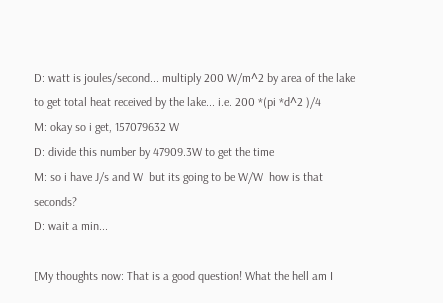D: watt is joules/second... multiply 200 W/m^2 by area of the lake to get total heat received by the lake... i.e. 200 *(pi *d^2 )/4
M: okay so i get, 157079632 W
D: divide this number by 47909.3W to get the time
M: so i have J/s and W  but its going to be W/W  how is that seconds?
D: wait a min...

[My thoughts now: That is a good question! What the hell am I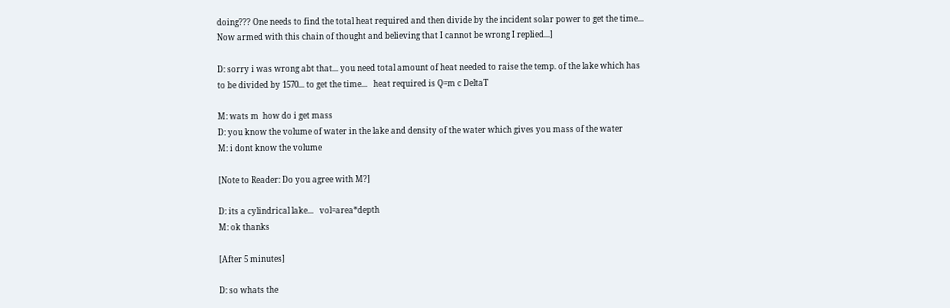doing??? One needs to find the total heat required and then divide by the incident solar power to get the time... Now armed with this chain of thought and believing that I cannot be wrong I replied...]

D: sorry i was wrong abt that... you need total amount of heat needed to raise the temp. of the lake which has to be divided by 1570... to get the time...   heat required is Q=m c DeltaT

M: wats m  how do i get mass
D: you know the volume of water in the lake and density of the water which gives you mass of the water
M: i dont know the volume

[Note to Reader: Do you agree with M?]

D: its a cylindrical lake...   vol=area*depth
M: ok thanks

[After 5 minutes]

D: so whats the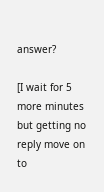answer?

[I wait for 5 more minutes but getting no reply move on to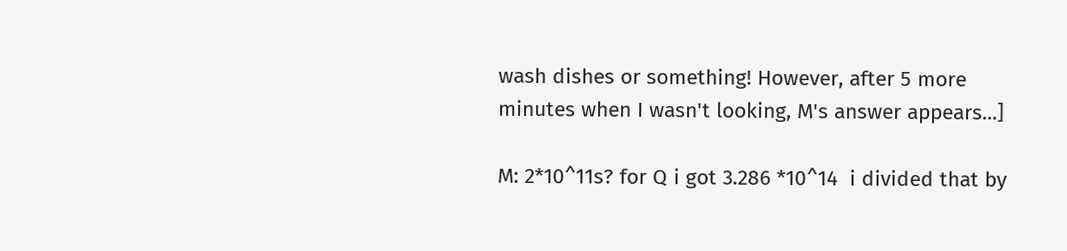wash dishes or something! However, after 5 more minutes when I wasn't looking, M's answer appears...]

M: 2*10^11s? for Q i got 3.286 *10^14  i divided that by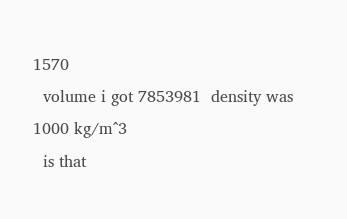1570
  volume i got 7853981  density was 1000 kg/m^3
  is that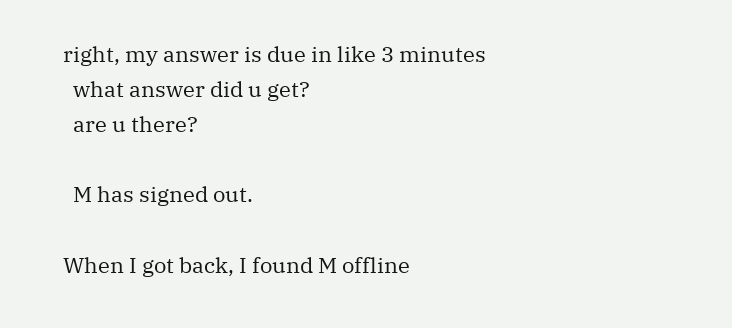right, my answer is due in like 3 minutes
  what answer did u get?
  are u there?

  M has signed out.

When I got back, I found M offline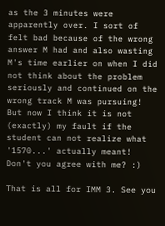as the 3 minutes were apparently over. I sort of felt bad because of the wrong answer M had and also wasting M's time earlier on when I did not think about the problem seriously and continued on the wrong track M was pursuing! But now I think it is not (exactly) my fault if the student can not realize what '1570...' actually meant! Don't you agree with me? :)

That is all for IMM 3. See you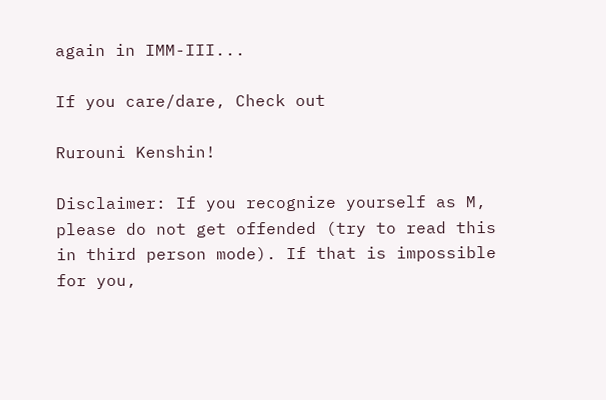again in IMM-III...

If you care/dare, Check out

Rurouni Kenshin!

Disclaimer: If you recognize yourself as M, please do not get offended (try to read this in third person mode). If that is impossible for you,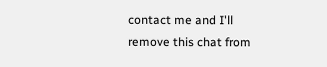contact me and I'll remove this chat from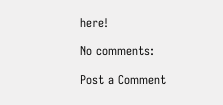here!

No comments:

Post a Comment